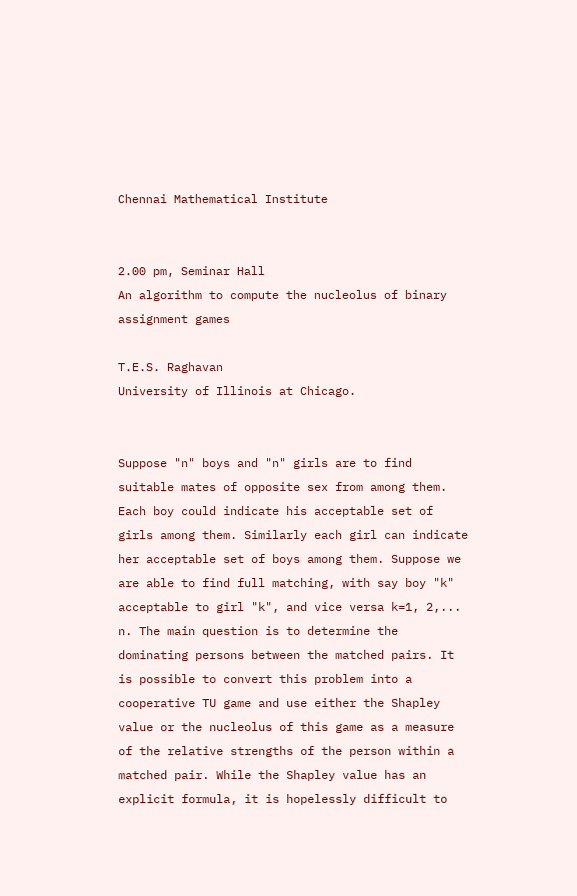Chennai Mathematical Institute


2.00 pm, Seminar Hall
An algorithm to compute the nucleolus of binary assignment games

T.E.S. Raghavan
University of Illinois at Chicago.


Suppose "n" boys and "n" girls are to find suitable mates of opposite sex from among them. Each boy could indicate his acceptable set of girls among them. Similarly each girl can indicate her acceptable set of boys among them. Suppose we are able to find full matching, with say boy "k" acceptable to girl "k", and vice versa k=1, 2,... n. The main question is to determine the dominating persons between the matched pairs. It is possible to convert this problem into a cooperative TU game and use either the Shapley value or the nucleolus of this game as a measure of the relative strengths of the person within a matched pair. While the Shapley value has an explicit formula, it is hopelessly difficult to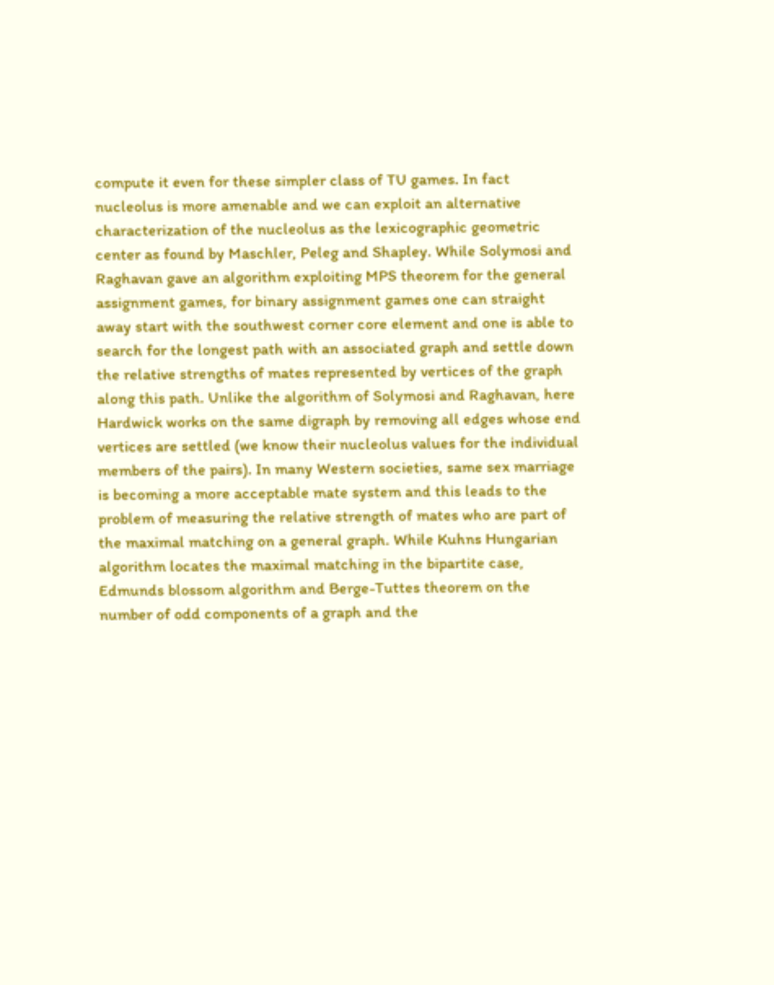compute it even for these simpler class of TU games. In fact nucleolus is more amenable and we can exploit an alternative characterization of the nucleolus as the lexicographic geometric center as found by Maschler, Peleg and Shapley. While Solymosi and Raghavan gave an algorithm exploiting MPS theorem for the general assignment games, for binary assignment games one can straight away start with the southwest corner core element and one is able to search for the longest path with an associated graph and settle down the relative strengths of mates represented by vertices of the graph along this path. Unlike the algorithm of Solymosi and Raghavan, here Hardwick works on the same digraph by removing all edges whose end vertices are settled (we know their nucleolus values for the individual members of the pairs). In many Western societies, same sex marriage is becoming a more acceptable mate system and this leads to the problem of measuring the relative strength of mates who are part of the maximal matching on a general graph. While Kuhns Hungarian algorithm locates the maximal matching in the bipartite case, Edmunds blossom algorithm and Berge-Tuttes theorem on the number of odd components of a graph and the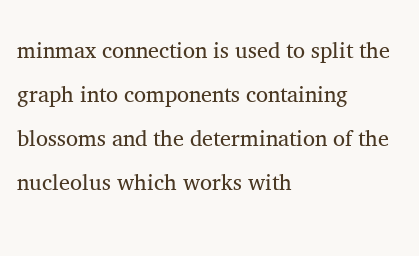minmax connection is used to split the graph into components containing blossoms and the determination of the nucleolus which works with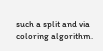such a split and via coloring algorithm.